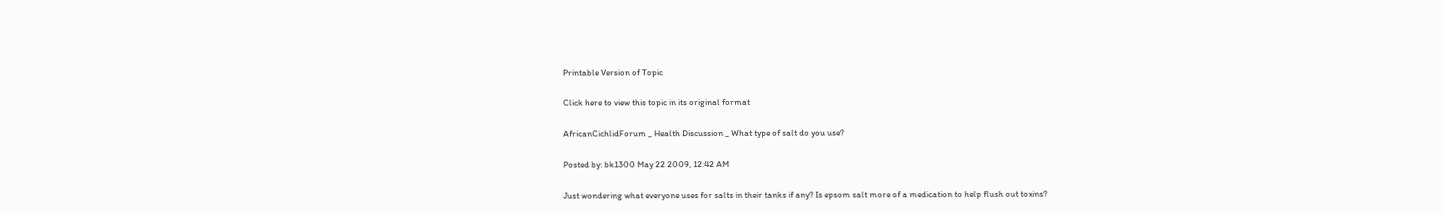Printable Version of Topic

Click here to view this topic in its original format

AfricanCichlidForum _ Health Discussion _ What type of salt do you use?

Posted by: bk1300 May 22 2009, 12:42 AM

Just wondering what everyone uses for salts in their tanks if any? Is epsom salt more of a medication to help flush out toxins?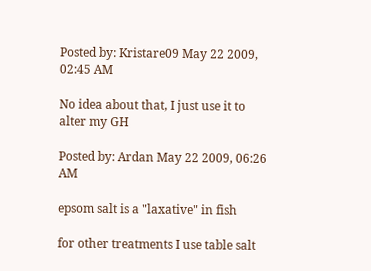Posted by: Kristare09 May 22 2009, 02:45 AM

No idea about that, I just use it to alter my GH

Posted by: Ardan May 22 2009, 06:26 AM

epsom salt is a "laxative" in fish

for other treatments I use table salt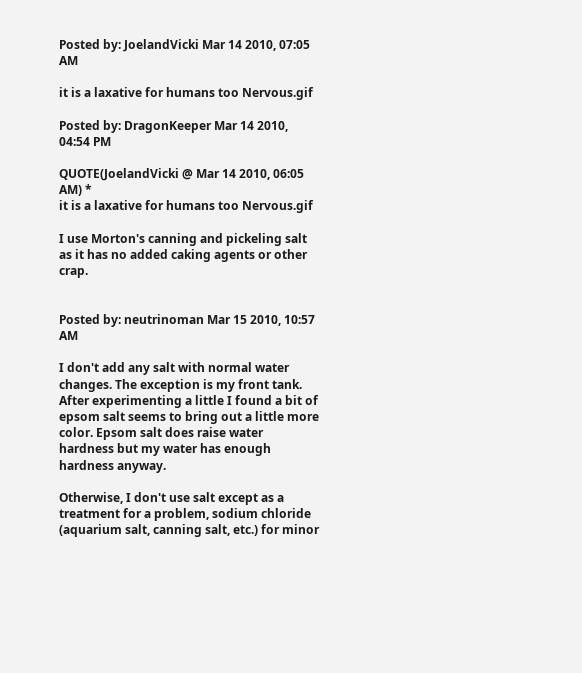Posted by: JoelandVicki Mar 14 2010, 07:05 AM

it is a laxative for humans too Nervous.gif

Posted by: DragonKeeper Mar 14 2010, 04:54 PM

QUOTE(JoelandVicki @ Mar 14 2010, 06:05 AM) *
it is a laxative for humans too Nervous.gif

I use Morton's canning and pickeling salt as it has no added caking agents or other crap.


Posted by: neutrinoman Mar 15 2010, 10:57 AM

I don't add any salt with normal water changes. The exception is my front tank. After experimenting a little I found a bit of epsom salt seems to bring out a little more color. Epsom salt does raise water hardness but my water has enough hardness anyway.

Otherwise, I don't use salt except as a treatment for a problem, sodium chloride (aquarium salt, canning salt, etc.) for minor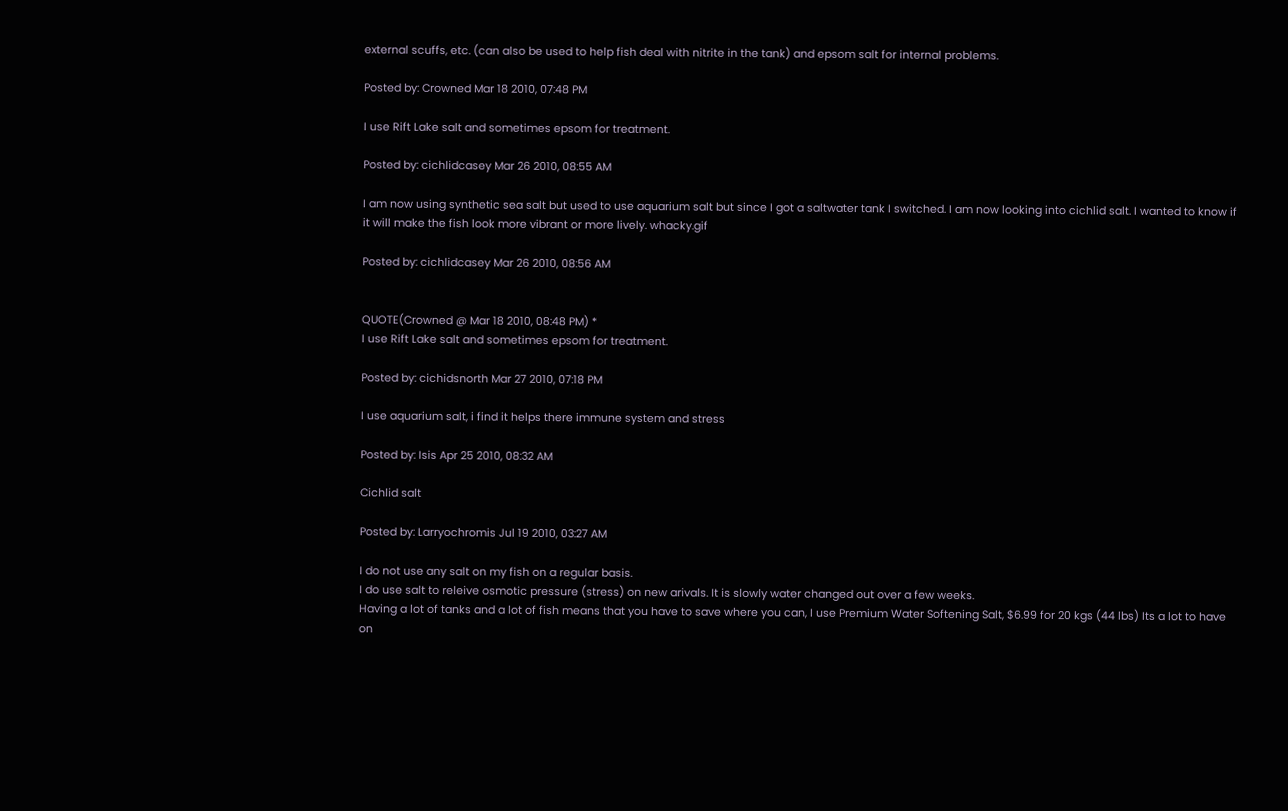external scuffs, etc. (can also be used to help fish deal with nitrite in the tank) and epsom salt for internal problems.

Posted by: Crowned Mar 18 2010, 07:48 PM

I use Rift Lake salt and sometimes epsom for treatment.

Posted by: cichlidcasey Mar 26 2010, 08:55 AM

I am now using synthetic sea salt but used to use aquarium salt but since I got a saltwater tank I switched. I am now looking into cichlid salt. I wanted to know if it will make the fish look more vibrant or more lively. whacky.gif

Posted by: cichlidcasey Mar 26 2010, 08:56 AM


QUOTE(Crowned @ Mar 18 2010, 08:48 PM) *
I use Rift Lake salt and sometimes epsom for treatment.

Posted by: cichidsnorth Mar 27 2010, 07:18 PM

I use aquarium salt, i find it helps there immune system and stress

Posted by: Isis Apr 25 2010, 08:32 AM

Cichlid salt

Posted by: Larryochromis Jul 19 2010, 03:27 AM

I do not use any salt on my fish on a regular basis.
I do use salt to releive osmotic pressure (stress) on new arivals. It is slowly water changed out over a few weeks.
Having a lot of tanks and a lot of fish means that you have to save where you can, I use Premium Water Softening Salt, $6.99 for 20 kgs (44 lbs) Its a lot to have on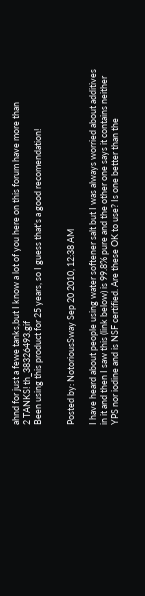ahnd for just a fewe tanks,but I know a lot of you here on this forum have more than
2 TANKS! th_38326493.gif
Been using this product for 25 years, so I guess that's a good recomendation!


Posted by: NotoriousSway Sep 20 2010, 12:38 AM

I have heard about people using water softener salt but I was always worried about additives in it and then I saw this (link below) is 99.8% pure and the other one says it contains neither YPS nor iodine and is NSF certified. Are these OK to use? Is one better than the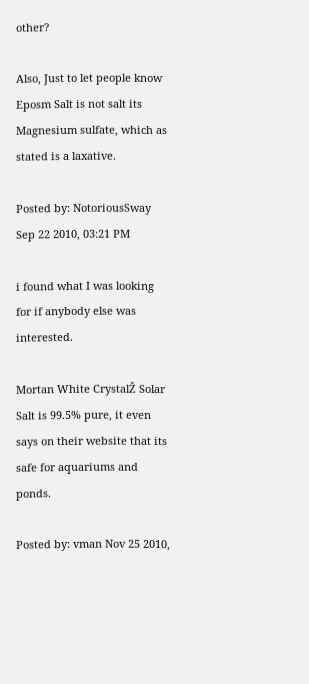other?

Also, Just to let people know Eposm Salt is not salt its Magnesium sulfate, which as stated is a laxative.

Posted by: NotoriousSway Sep 22 2010, 03:21 PM

i found what I was looking for if anybody else was interested.

Mortan White CrystalŽ Solar Salt is 99.5% pure, it even says on their website that its safe for aquariums and ponds.

Posted by: vman Nov 25 2010,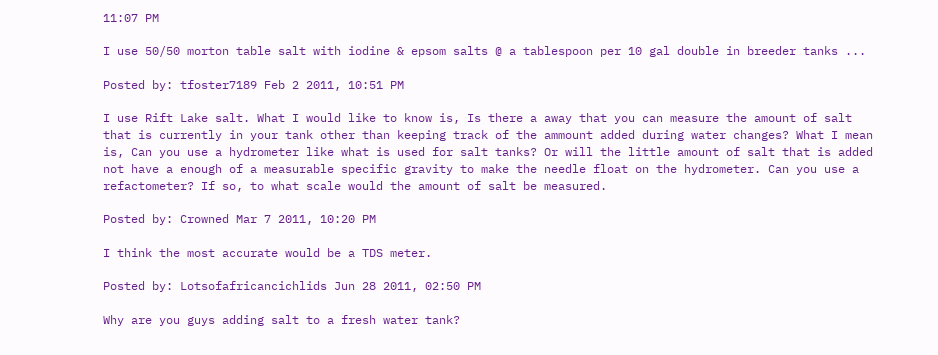11:07 PM

I use 50/50 morton table salt with iodine & epsom salts @ a tablespoon per 10 gal double in breeder tanks ...

Posted by: tfoster7189 Feb 2 2011, 10:51 PM

I use Rift Lake salt. What I would like to know is, Is there a away that you can measure the amount of salt that is currently in your tank other than keeping track of the ammount added during water changes? What I mean is, Can you use a hydrometer like what is used for salt tanks? Or will the little amount of salt that is added not have a enough of a measurable specific gravity to make the needle float on the hydrometer. Can you use a refactometer? If so, to what scale would the amount of salt be measured.

Posted by: Crowned Mar 7 2011, 10:20 PM

I think the most accurate would be a TDS meter.

Posted by: Lotsofafricancichlids Jun 28 2011, 02:50 PM

Why are you guys adding salt to a fresh water tank?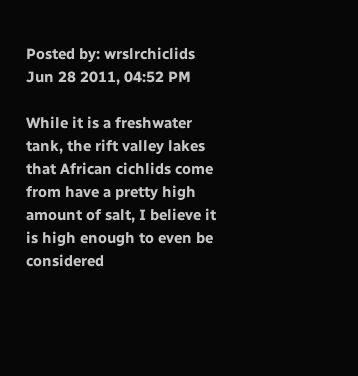Posted by: wrslrchiclids Jun 28 2011, 04:52 PM

While it is a freshwater tank, the rift valley lakes that African cichlids come from have a pretty high amount of salt, I believe it is high enough to even be considered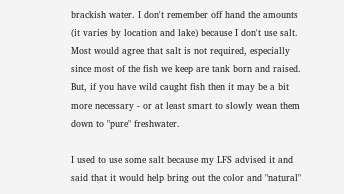brackish water. I don't remember off hand the amounts (it varies by location and lake) because I don't use salt. Most would agree that salt is not required, especially since most of the fish we keep are tank born and raised. But, if you have wild caught fish then it may be a bit more necessary - or at least smart to slowly wean them down to "pure" freshwater.

I used to use some salt because my LFS advised it and said that it would help bring out the color and "natural"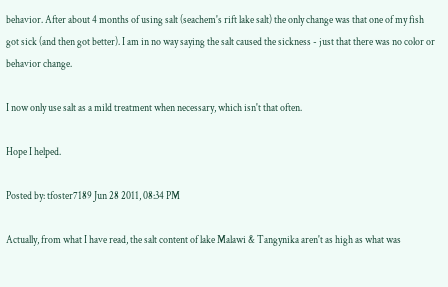behavior. After about 4 months of using salt (seachem's rift lake salt) the only change was that one of my fish got sick (and then got better). I am in no way saying the salt caused the sickness - just that there was no color or behavior change.

I now only use salt as a mild treatment when necessary, which isn't that often.

Hope I helped.

Posted by: tfoster7189 Jun 28 2011, 08:34 PM

Actually, from what I have read, the salt content of lake Malawi & Tangynika aren't as high as what was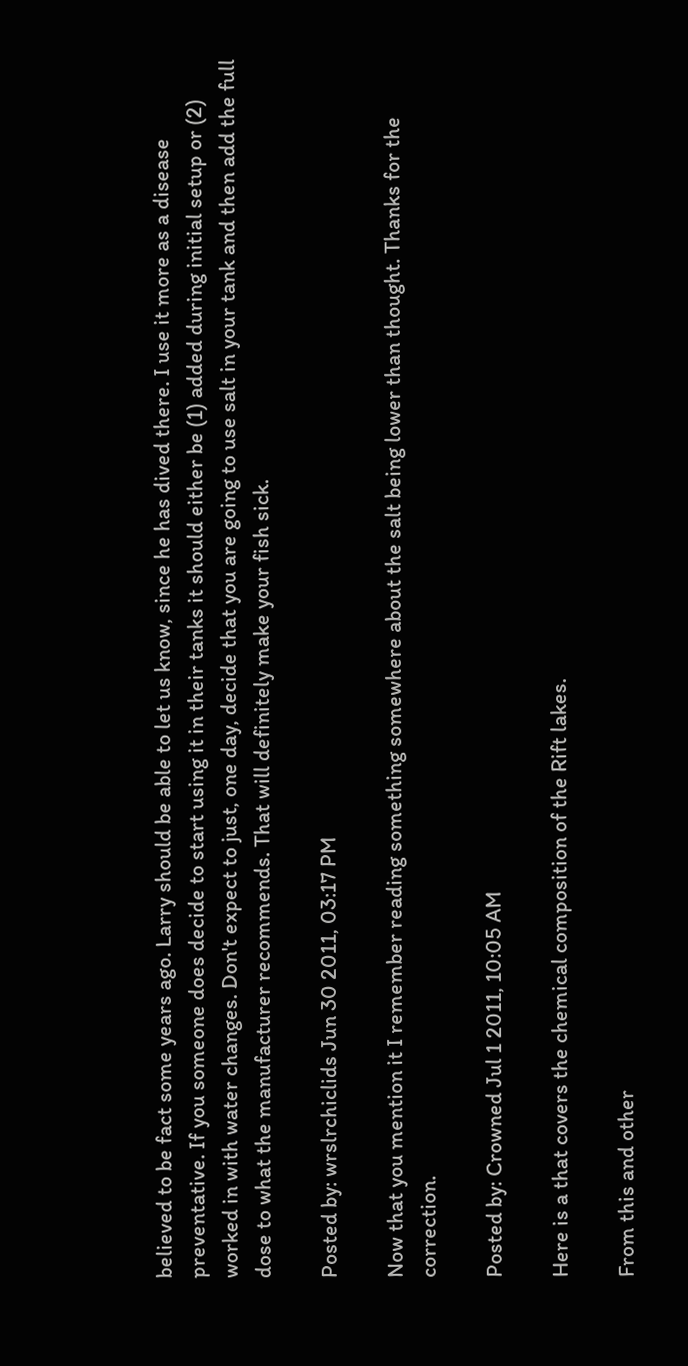believed to be fact some years ago. Larry should be able to let us know, since he has dived there. I use it more as a disease preventative. If you someone does decide to start using it in their tanks it should either be (1) added during initial setup or (2) worked in with water changes. Don't expect to just, one day, decide that you are going to use salt in your tank and then add the full dose to what the manufacturer recommends. That will definitely make your fish sick.

Posted by: wrslrchiclids Jun 30 2011, 03:17 PM

Now that you mention it I remember reading something somewhere about the salt being lower than thought. Thanks for the correction.

Posted by: Crowned Jul 1 2011, 10:05 AM

Here is a that covers the chemical composition of the Rift lakes.

From this and other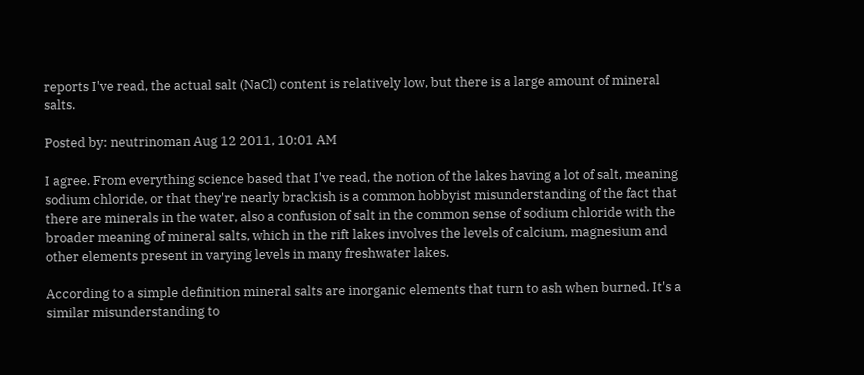reports I've read, the actual salt (NaCl) content is relatively low, but there is a large amount of mineral salts.

Posted by: neutrinoman Aug 12 2011, 10:01 AM

I agree. From everything science based that I've read, the notion of the lakes having a lot of salt, meaning sodium chloride, or that they're nearly brackish is a common hobbyist misunderstanding of the fact that there are minerals in the water, also a confusion of salt in the common sense of sodium chloride with the broader meaning of mineral salts, which in the rift lakes involves the levels of calcium, magnesium and other elements present in varying levels in many freshwater lakes.

According to a simple definition mineral salts are inorganic elements that turn to ash when burned. It's a similar misunderstanding to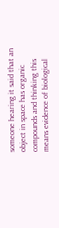someone hearing it said that an object in space has organic compounds and thinking this means evidence of biological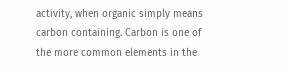activity, when organic simply means carbon containing. Carbon is one of the more common elements in the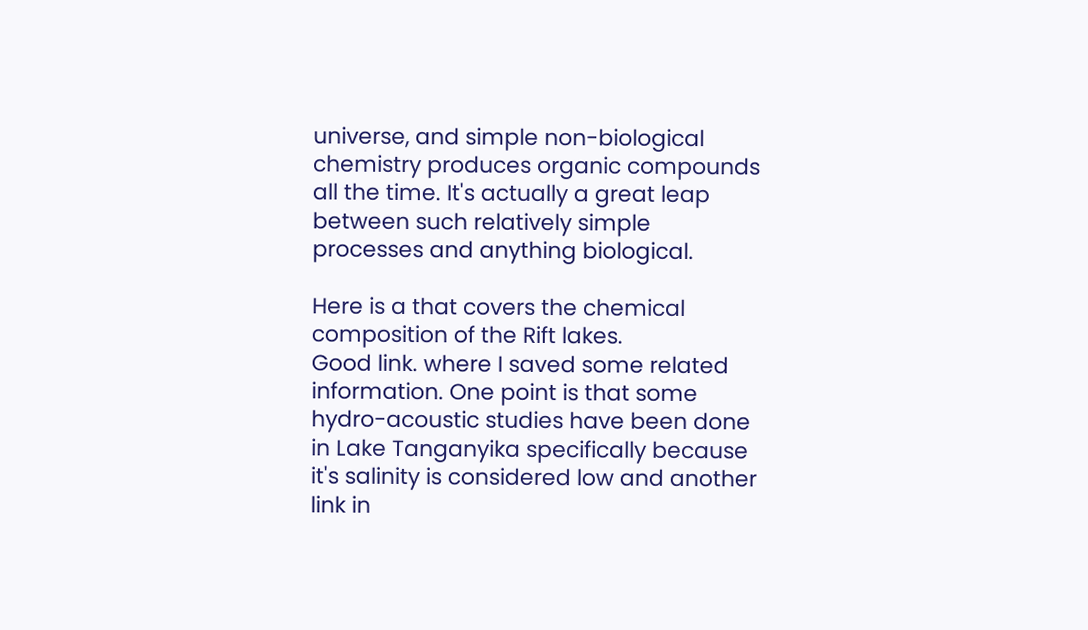universe, and simple non-biological chemistry produces organic compounds all the time. It's actually a great leap between such relatively simple processes and anything biological.

Here is a that covers the chemical composition of the Rift lakes.
Good link. where I saved some related information. One point is that some hydro-acoustic studies have been done in Lake Tanganyika specifically because it's salinity is considered low and another link in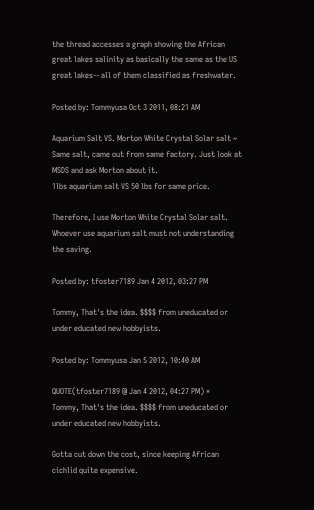the thread accesses a graph showing the African great lakes salinity as basically the same as the US great lakes-- all of them classified as freshwater.

Posted by: Tommyusa Oct 3 2011, 08:21 AM

Aquarium Salt VS. Morton White Crystal Solar salt ~ Same salt, came out from same factory. Just look at MSDS and ask Morton about it.
1lbs aquarium salt VS 50 lbs for same price.

Therefore, I use Morton White Crystal Solar salt. Whoever use aquarium salt must not understanding the saving.

Posted by: tfoster7189 Jan 4 2012, 03:27 PM

Tommy, That's the idea. $$$$ from uneducated or under educated new hobbyists.

Posted by: Tommyusa Jan 5 2012, 10:40 AM

QUOTE(tfoster7189 @ Jan 4 2012, 04:27 PM) *
Tommy, That's the idea. $$$$ from uneducated or under educated new hobbyists.

Gotta cut down the cost, since keeping African cichlid quite expensive.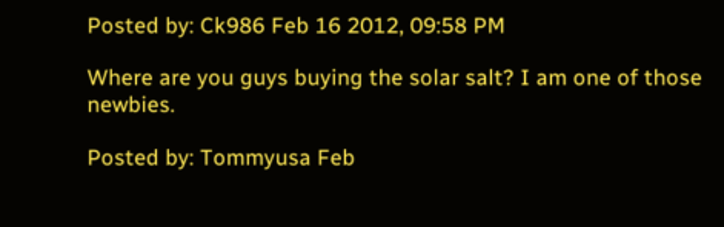Posted by: Ck986 Feb 16 2012, 09:58 PM

Where are you guys buying the solar salt? I am one of those newbies.

Posted by: Tommyusa Feb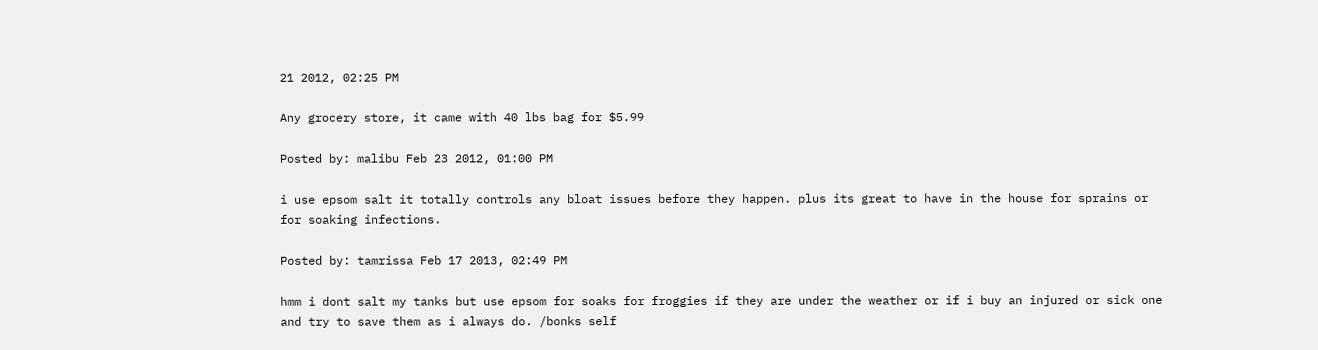21 2012, 02:25 PM

Any grocery store, it came with 40 lbs bag for $5.99

Posted by: malibu Feb 23 2012, 01:00 PM

i use epsom salt it totally controls any bloat issues before they happen. plus its great to have in the house for sprains or for soaking infections.

Posted by: tamrissa Feb 17 2013, 02:49 PM

hmm i dont salt my tanks but use epsom for soaks for froggies if they are under the weather or if i buy an injured or sick one and try to save them as i always do. /bonks self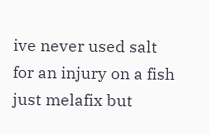ive never used salt for an injury on a fish just melafix but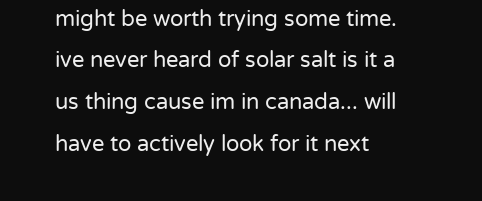might be worth trying some time. ive never heard of solar salt is it a us thing cause im in canada... will have to actively look for it next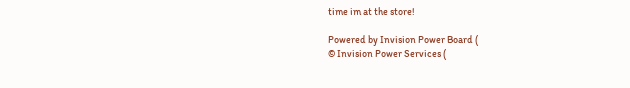time im at the store!

Powered by Invision Power Board (
© Invision Power Services (